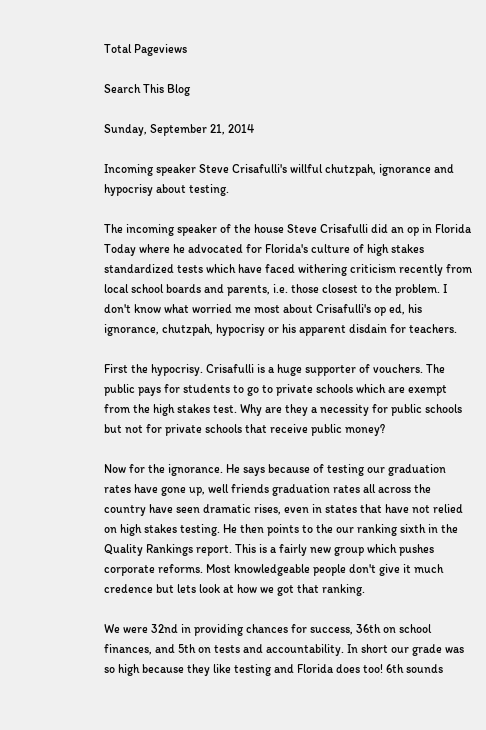Total Pageviews

Search This Blog

Sunday, September 21, 2014

Incoming speaker Steve Crisafulli's willful chutzpah, ignorance and hypocrisy about testing.

The incoming speaker of the house Steve Crisafulli did an op in Florida Today where he advocated for Florida's culture of high stakes standardized tests which have faced withering criticism recently from local school boards and parents, i.e. those closest to the problem. I don't know what worried me most about Crisafulli's op ed, his ignorance, chutzpah, hypocrisy or his apparent disdain for teachers.

First the hypocrisy. Crisafulli is a huge supporter of vouchers. The public pays for students to go to private schools which are exempt from the high stakes test. Why are they a necessity for public schools but not for private schools that receive public money?

Now for the ignorance. He says because of testing our graduation rates have gone up, well friends graduation rates all across the country have seen dramatic rises, even in states that have not relied on high stakes testing. He then points to the our ranking sixth in the Quality Rankings report. This is a fairly new group which pushes corporate reforms. Most knowledgeable people don't give it much credence but lets look at how we got that ranking.

We were 32nd in providing chances for success, 36th on school finances, and 5th on tests and accountability. In short our grade was so high because they like testing and Florida does too! 6th sounds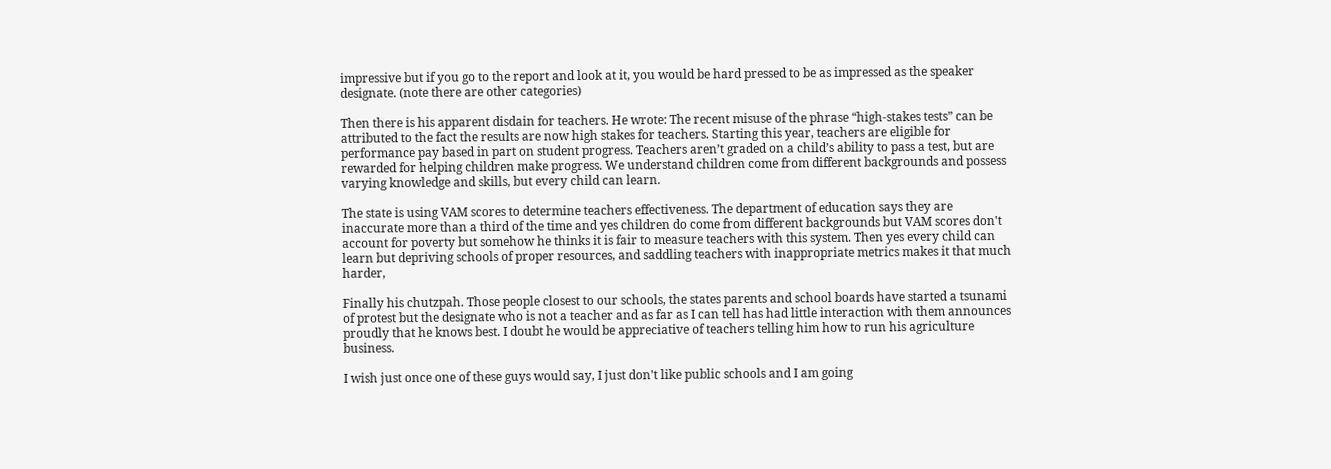impressive but if you go to the report and look at it, you would be hard pressed to be as impressed as the speaker designate. (note there are other categories)

Then there is his apparent disdain for teachers. He wrote: The recent misuse of the phrase “high-stakes tests” can be attributed to the fact the results are now high stakes for teachers. Starting this year, teachers are eligible for performance pay based in part on student progress. Teachers aren’t graded on a child’s ability to pass a test, but are rewarded for helping children make progress. We understand children come from different backgrounds and possess varying knowledge and skills, but every child can learn.

The state is using VAM scores to determine teachers effectiveness. The department of education says they are inaccurate more than a third of the time and yes children do come from different backgrounds but VAM scores don't account for poverty but somehow he thinks it is fair to measure teachers with this system. Then yes every child can learn but depriving schools of proper resources, and saddling teachers with inappropriate metrics makes it that much harder,

Finally his chutzpah. Those people closest to our schools, the states parents and school boards have started a tsunami of protest but the designate who is not a teacher and as far as I can tell has had little interaction with them announces proudly that he knows best. I doubt he would be appreciative of teachers telling him how to run his agriculture business.

I wish just once one of these guys would say, I just don't like public schools and I am going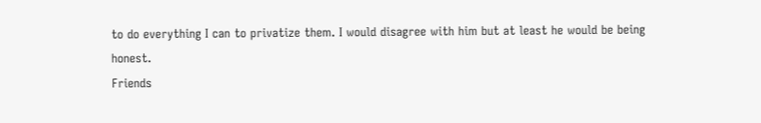to do everything I can to privatize them. I would disagree with him but at least he would be being honest.
Friends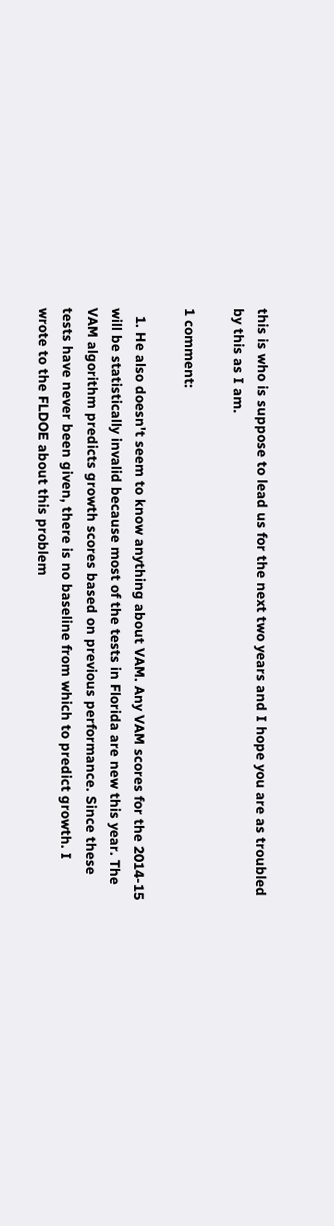this is who is suppose to lead us for the next two years and I hope you are as troubled by this as I am.

1 comment:

  1. He also doesn't seem to know anything about VAM. Any VAM scores for the 2014-15 will be statistically invalid because most of the tests in Florida are new this year. The VAM algorithm predicts growth scores based on previous performance. Since these tests have never been given, there is no baseline from which to predict growth. I wrote to the FLDOE about this problem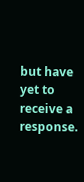but have yet to receive a response.